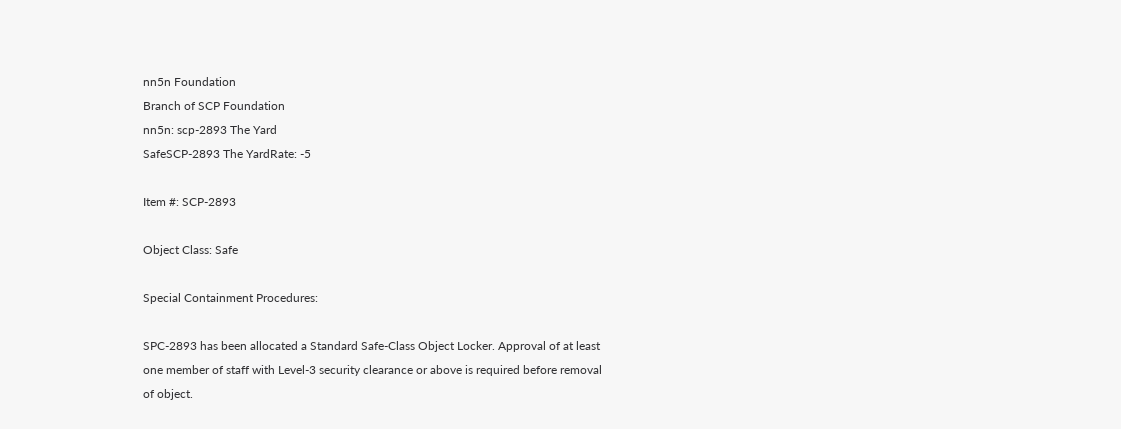nn5n Foundation
Branch of SCP Foundation
nn5n: scp-2893 The Yard
SafeSCP-2893 The YardRate: -5

Item #: SCP-2893

Object Class: Safe

Special Containment Procedures:

SPC-2893 has been allocated a Standard Safe-Class Object Locker. Approval of at least one member of staff with Level-3 security clearance or above is required before removal of object.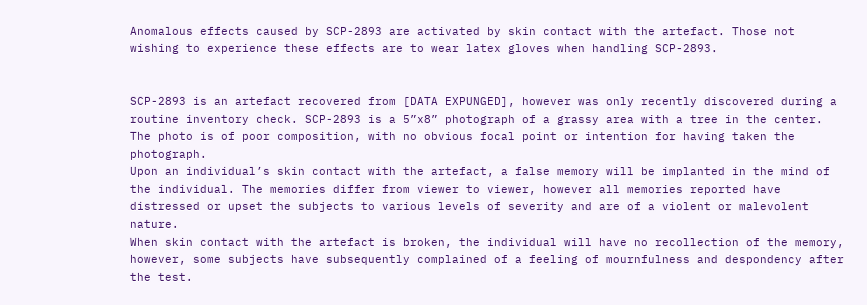Anomalous effects caused by SCP-2893 are activated by skin contact with the artefact. Those not wishing to experience these effects are to wear latex gloves when handling SCP-2893.


SCP-2893 is an artefact recovered from [DATA EXPUNGED], however was only recently discovered during a routine inventory check. SCP-2893 is a 5”x8” photograph of a grassy area with a tree in the center. The photo is of poor composition, with no obvious focal point or intention for having taken the photograph.
Upon an individual’s skin contact with the artefact, a false memory will be implanted in the mind of the individual. The memories differ from viewer to viewer, however all memories reported have distressed or upset the subjects to various levels of severity and are of a violent or malevolent nature.
When skin contact with the artefact is broken, the individual will have no recollection of the memory, however, some subjects have subsequently complained of a feeling of mournfulness and despondency after the test.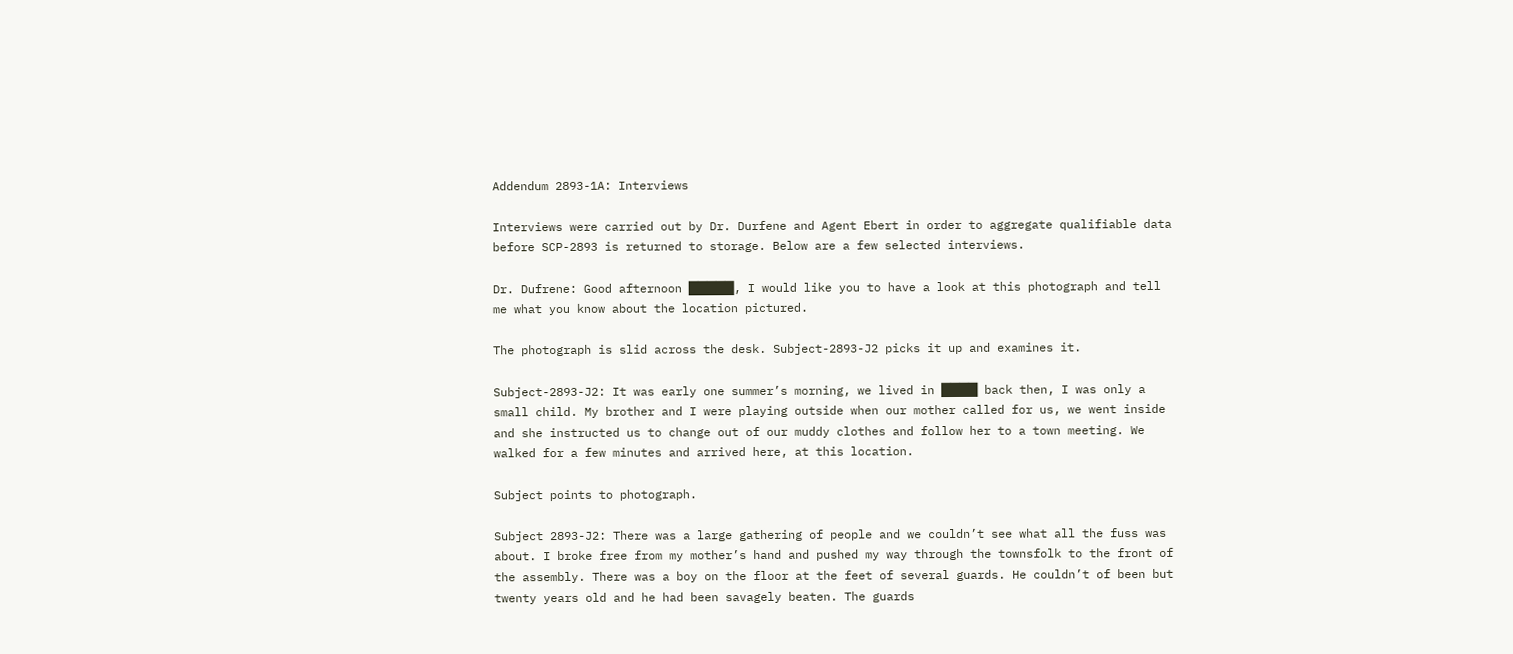Addendum 2893-1A: Interviews

Interviews were carried out by Dr. Durfene and Agent Ebert in order to aggregate qualifiable data before SCP-2893 is returned to storage. Below are a few selected interviews.

Dr. Dufrene: Good afternoon █████, I would like you to have a look at this photograph and tell me what you know about the location pictured.

The photograph is slid across the desk. Subject-2893-J2 picks it up and examines it.

Subject-2893-J2: It was early one summer’s morning, we lived in ████ back then, I was only a small child. My brother and I were playing outside when our mother called for us, we went inside and she instructed us to change out of our muddy clothes and follow her to a town meeting. We walked for a few minutes and arrived here, at this location.

Subject points to photograph.

Subject 2893-J2: There was a large gathering of people and we couldn’t see what all the fuss was about. I broke free from my mother’s hand and pushed my way through the townsfolk to the front of the assembly. There was a boy on the floor at the feet of several guards. He couldn’t of been but twenty years old and he had been savagely beaten. The guards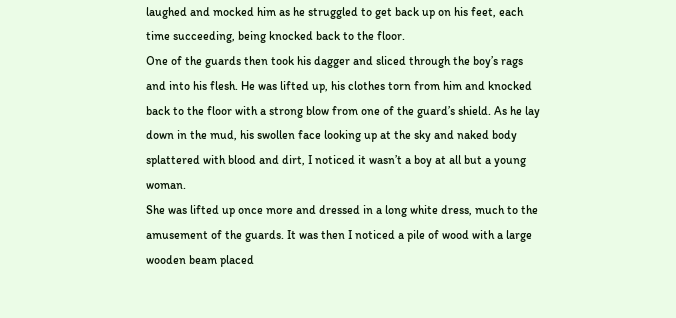laughed and mocked him as he struggled to get back up on his feet, each time succeeding, being knocked back to the floor.
One of the guards then took his dagger and sliced through the boy’s rags and into his flesh. He was lifted up, his clothes torn from him and knocked back to the floor with a strong blow from one of the guard’s shield. As he lay down in the mud, his swollen face looking up at the sky and naked body splattered with blood and dirt, I noticed it wasn’t a boy at all but a young woman.
She was lifted up once more and dressed in a long white dress, much to the amusement of the guards. It was then I noticed a pile of wood with a large wooden beam placed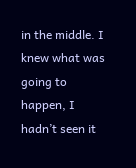in the middle. I knew what was going to happen, I hadn’t seen it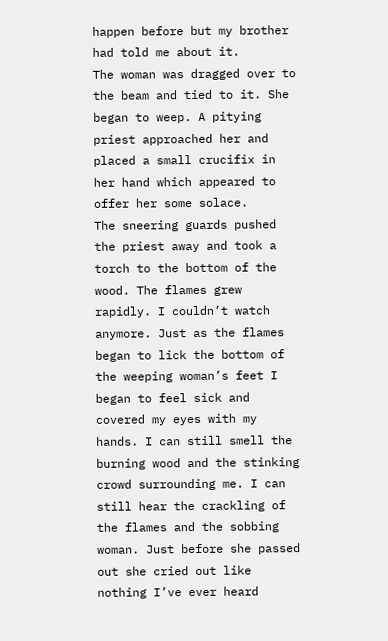happen before but my brother had told me about it.
The woman was dragged over to the beam and tied to it. She began to weep. A pitying priest approached her and placed a small crucifix in her hand which appeared to offer her some solace.
The sneering guards pushed the priest away and took a torch to the bottom of the wood. The flames grew rapidly. I couldn’t watch anymore. Just as the flames began to lick the bottom of the weeping woman’s feet I began to feel sick and covered my eyes with my hands. I can still smell the burning wood and the stinking crowd surrounding me. I can still hear the crackling of the flames and the sobbing woman. Just before she passed out she cried out like nothing I’ve ever heard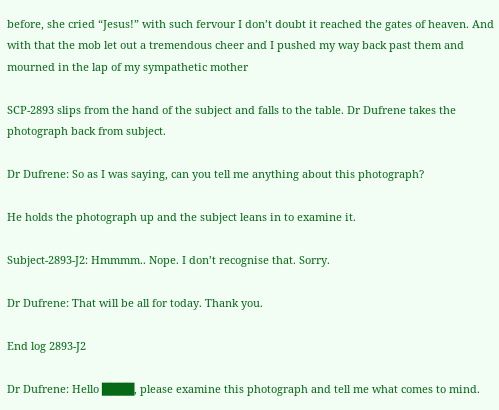before, she cried “Jesus!” with such fervour I don’t doubt it reached the gates of heaven. And with that the mob let out a tremendous cheer and I pushed my way back past them and mourned in the lap of my sympathetic mother

SCP-2893 slips from the hand of the subject and falls to the table. Dr Dufrene takes the photograph back from subject.

Dr Dufrene: So as I was saying, can you tell me anything about this photograph?

He holds the photograph up and the subject leans in to examine it.

Subject-2893-J2: Hmmmm.. Nope. I don’t recognise that. Sorry.

Dr Dufrene: That will be all for today. Thank you.

End log 2893-J2

Dr Dufrene: Hello ████, please examine this photograph and tell me what comes to mind.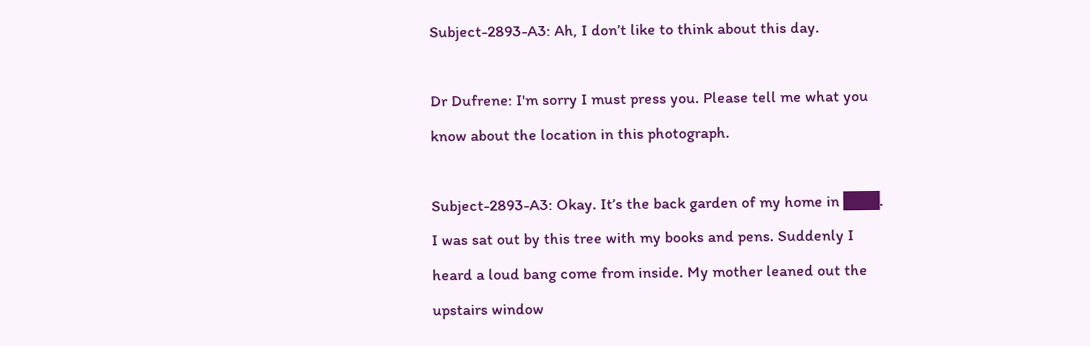Subject-2893-A3: Ah, I don’t like to think about this day.

Dr Dufrene: I'm sorry I must press you. Please tell me what you know about the location in this photograph.

Subject-2893-A3: Okay. It’s the back garden of my home in ███. I was sat out by this tree with my books and pens. Suddenly I heard a loud bang come from inside. My mother leaned out the upstairs window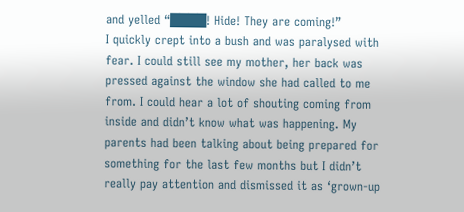and yelled “████! Hide! They are coming!”
I quickly crept into a bush and was paralysed with fear. I could still see my mother, her back was pressed against the window she had called to me from. I could hear a lot of shouting coming from inside and didn’t know what was happening. My parents had been talking about being prepared for something for the last few months but I didn’t really pay attention and dismissed it as ‘grown-up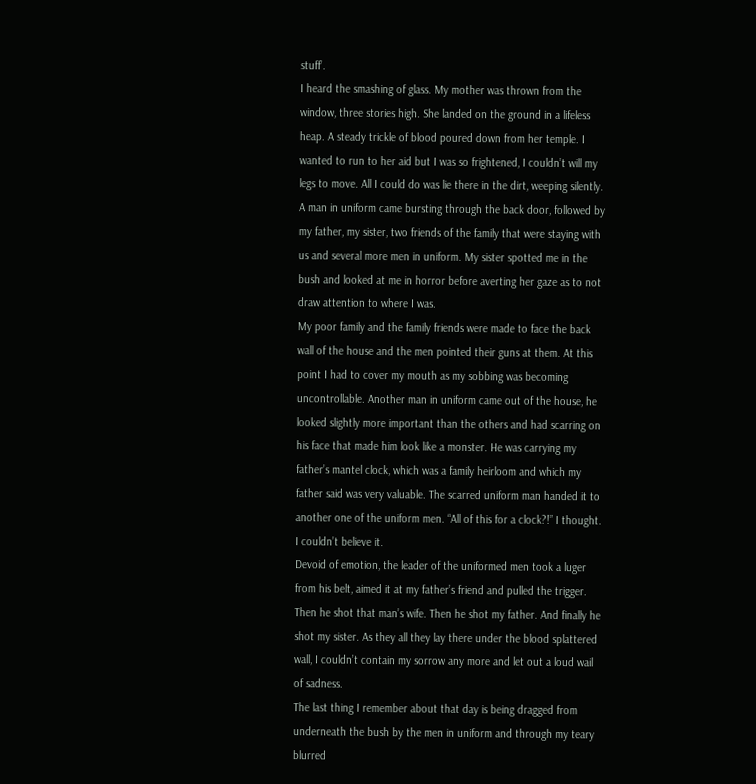stuff’.
I heard the smashing of glass. My mother was thrown from the window, three stories high. She landed on the ground in a lifeless heap. A steady trickle of blood poured down from her temple. I wanted to run to her aid but I was so frightened, I couldn’t will my legs to move. All I could do was lie there in the dirt, weeping silently.
A man in uniform came bursting through the back door, followed by my father, my sister, two friends of the family that were staying with us and several more men in uniform. My sister spotted me in the bush and looked at me in horror before averting her gaze as to not draw attention to where I was.
My poor family and the family friends were made to face the back wall of the house and the men pointed their guns at them. At this point I had to cover my mouth as my sobbing was becoming uncontrollable. Another man in uniform came out of the house, he looked slightly more important than the others and had scarring on his face that made him look like a monster. He was carrying my father’s mantel clock, which was a family heirloom and which my father said was very valuable. The scarred uniform man handed it to another one of the uniform men. “All of this for a clock?!” I thought. I couldn’t believe it.
Devoid of emotion, the leader of the uniformed men took a luger from his belt, aimed it at my father’s friend and pulled the trigger. Then he shot that man’s wife. Then he shot my father. And finally he shot my sister. As they all they lay there under the blood splattered wall, I couldn’t contain my sorrow any more and let out a loud wail of sadness.
The last thing I remember about that day is being dragged from underneath the bush by the men in uniform and through my teary blurred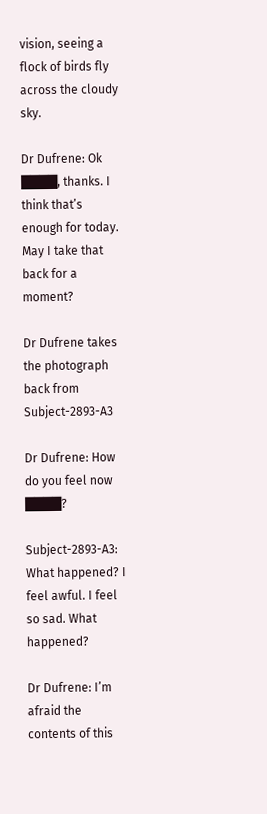vision, seeing a flock of birds fly across the cloudy sky.

Dr Dufrene: Ok ████, thanks. I think that’s enough for today. May I take that back for a moment?

Dr Dufrene takes the photograph back from Subject-2893-A3

Dr Dufrene: How do you feel now ████?

Subject-2893-A3: What happened? I feel awful. I feel so sad. What happened?

Dr Dufrene: I’m afraid the contents of this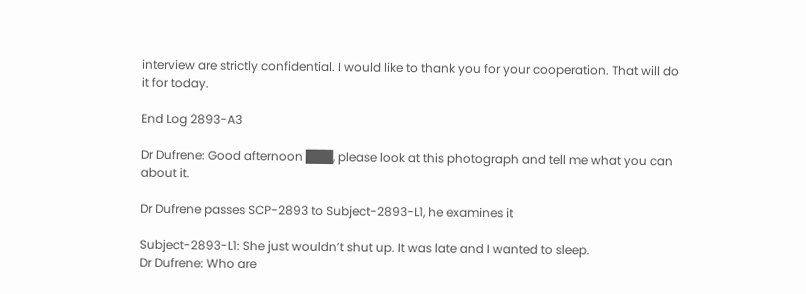interview are strictly confidential. I would like to thank you for your cooperation. That will do it for today.

End Log 2893-A3

Dr Dufrene: Good afternoon ███, please look at this photograph and tell me what you can about it.

Dr Dufrene passes SCP-2893 to Subject-2893-L1, he examines it

Subject-2893-L1: She just wouldn’t shut up. It was late and I wanted to sleep.
Dr Dufrene: Who are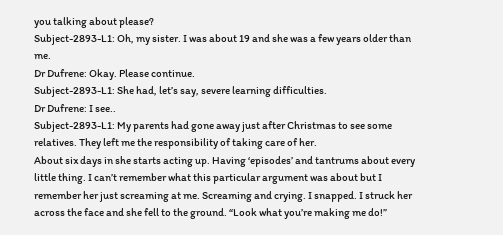you talking about please?
Subject-2893-L1: Oh, my sister. I was about 19 and she was a few years older than me.
Dr Dufrene: Okay. Please continue.
Subject-2893-L1: She had, let’s say, severe learning difficulties.
Dr Dufrene: I see..
Subject-2893-L1: My parents had gone away just after Christmas to see some relatives. They left me the responsibility of taking care of her.
About six days in she starts acting up. Having ‘episodes’ and tantrums about every little thing. I can’t remember what this particular argument was about but I remember her just screaming at me. Screaming and crying. I snapped. I struck her across the face and she fell to the ground. “Look what you’re making me do!”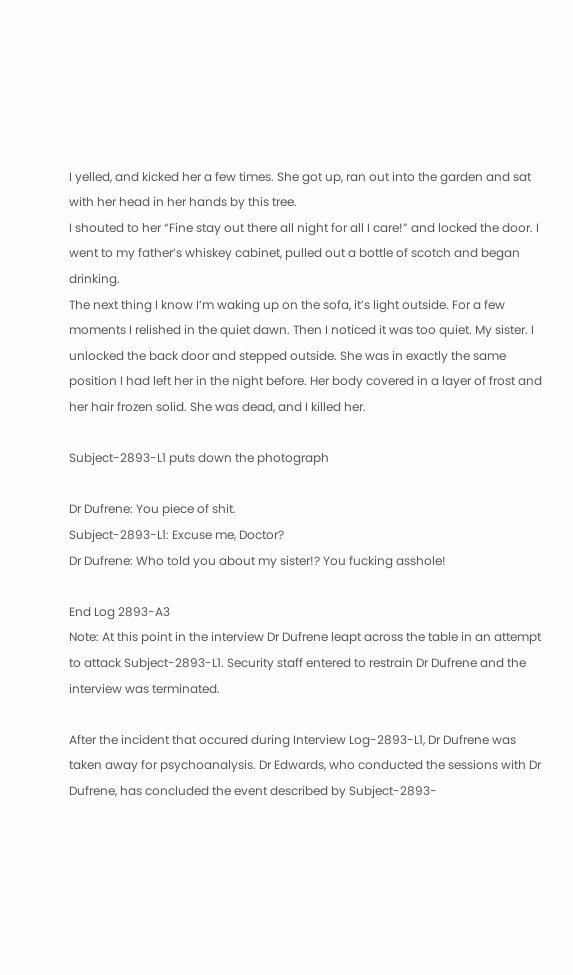I yelled, and kicked her a few times. She got up, ran out into the garden and sat with her head in her hands by this tree.
I shouted to her “Fine stay out there all night for all I care!” and locked the door. I went to my father’s whiskey cabinet, pulled out a bottle of scotch and began drinking.
The next thing I know I’m waking up on the sofa, it’s light outside. For a few moments I relished in the quiet dawn. Then I noticed it was too quiet. My sister. I unlocked the back door and stepped outside. She was in exactly the same position I had left her in the night before. Her body covered in a layer of frost and her hair frozen solid. She was dead, and I killed her.

Subject-2893-L1 puts down the photograph

Dr Dufrene: You piece of shit.
Subject-2893-L1: Excuse me, Doctor?
Dr Dufrene: Who told you about my sister!? You fucking asshole!

End Log 2893-A3
Note: At this point in the interview Dr Dufrene leapt across the table in an attempt to attack Subject-2893-L1. Security staff entered to restrain Dr Dufrene and the interview was terminated.

After the incident that occured during Interview Log-2893-L1, Dr Dufrene was taken away for psychoanalysis. Dr Edwards, who conducted the sessions with Dr Dufrene, has concluded the event described by Subject-2893-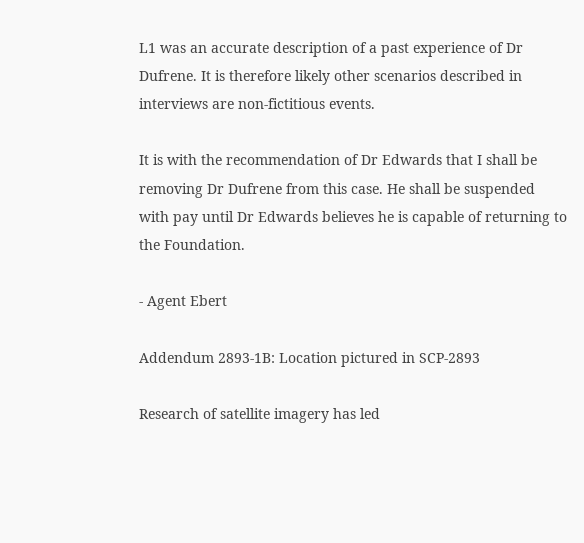L1 was an accurate description of a past experience of Dr Dufrene. It is therefore likely other scenarios described in interviews are non-fictitious events.

It is with the recommendation of Dr Edwards that I shall be removing Dr Dufrene from this case. He shall be suspended with pay until Dr Edwards believes he is capable of returning to the Foundation.

- Agent Ebert

Addendum 2893-1B: Location pictured in SCP-2893

Research of satellite imagery has led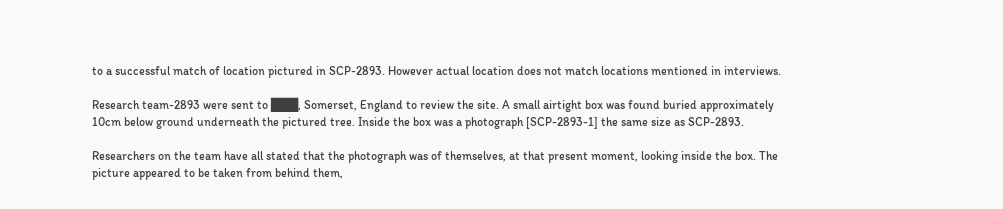to a successful match of location pictured in SCP-2893. However actual location does not match locations mentioned in interviews.

Research team-2893 were sent to ███, Somerset, England to review the site. A small airtight box was found buried approximately 10cm below ground underneath the pictured tree. Inside the box was a photograph [SCP-2893-1] the same size as SCP-2893.

Researchers on the team have all stated that the photograph was of themselves, at that present moment, looking inside the box. The picture appeared to be taken from behind them,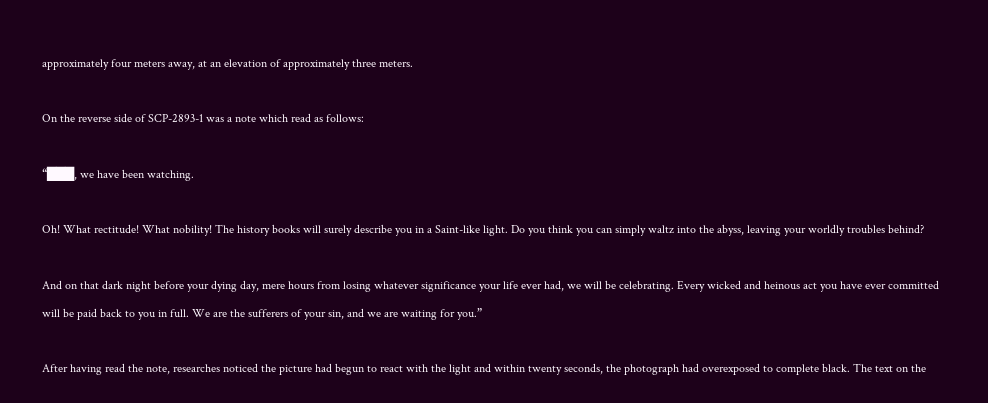approximately four meters away, at an elevation of approximately three meters.

On the reverse side of SCP-2893-1 was a note which read as follows:

“███, we have been watching.

Oh! What rectitude! What nobility! The history books will surely describe you in a Saint-like light. Do you think you can simply waltz into the abyss, leaving your worldly troubles behind?

And on that dark night before your dying day, mere hours from losing whatever significance your life ever had, we will be celebrating. Every wicked and heinous act you have ever committed will be paid back to you in full. We are the sufferers of your sin, and we are waiting for you.”

After having read the note, researches noticed the picture had begun to react with the light and within twenty seconds, the photograph had overexposed to complete black. The text on the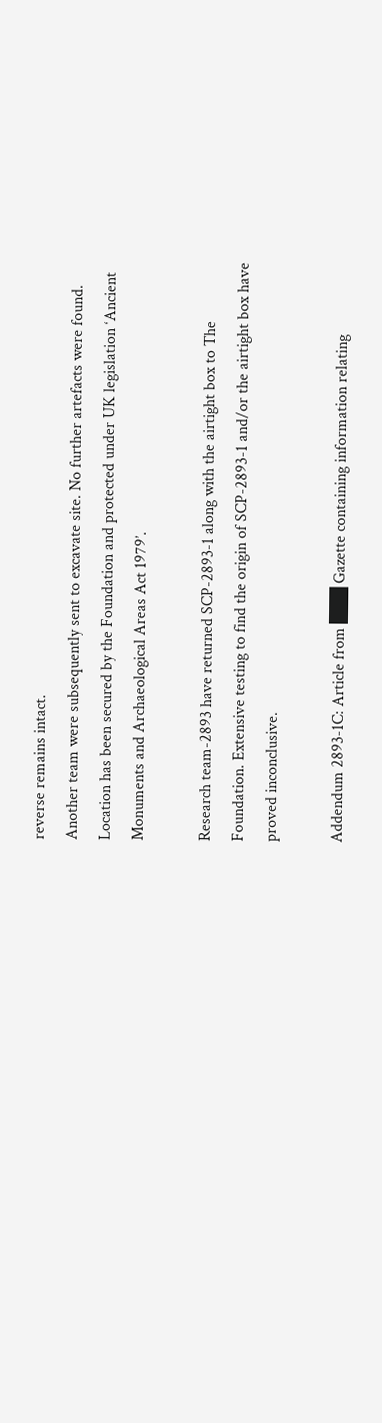reverse remains intact.
Another team were subsequently sent to excavate site. No further artefacts were found. Location has been secured by the Foundation and protected under UK legislation ‘Ancient Monuments and Archaeological Areas Act 1979’.

Research team-2893 have returned SCP-2893-1 along with the airtight box to The Foundation. Extensive testing to find the origin of SCP-2893-1 and/or the airtight box have proved inconclusive.

Addendum 2893-1C: Article from ███ Gazette containing information relating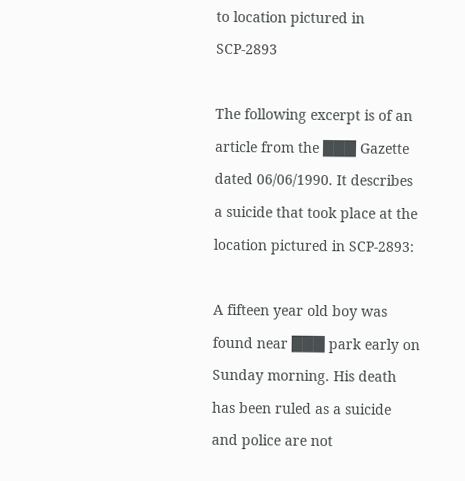to location pictured in SCP-2893

The following excerpt is of an article from the ███ Gazette dated 06/06/1990. It describes a suicide that took place at the location pictured in SCP-2893:

A fifteen year old boy was found near ███ park early on Sunday morning. His death has been ruled as a suicide and police are not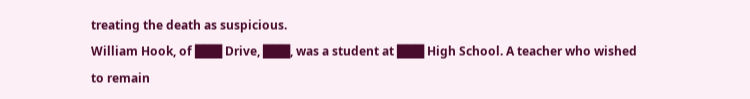treating the death as suspicious.
William Hook, of ███ Drive, ███, was a student at ███ High School. A teacher who wished to remain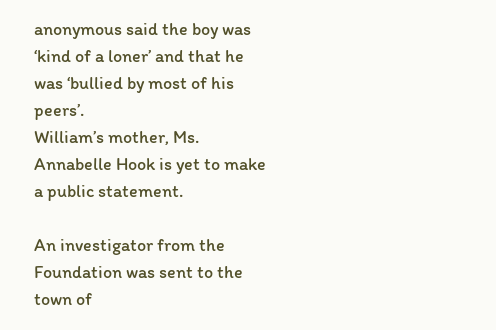anonymous said the boy was ‘kind of a loner’ and that he was ‘bullied by most of his peers’.
William’s mother, Ms. Annabelle Hook is yet to make a public statement.

An investigator from the Foundation was sent to the town of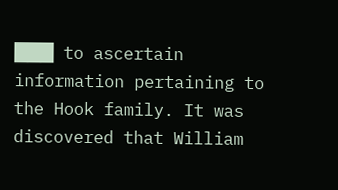███ to ascertain information pertaining to the Hook family. It was discovered that William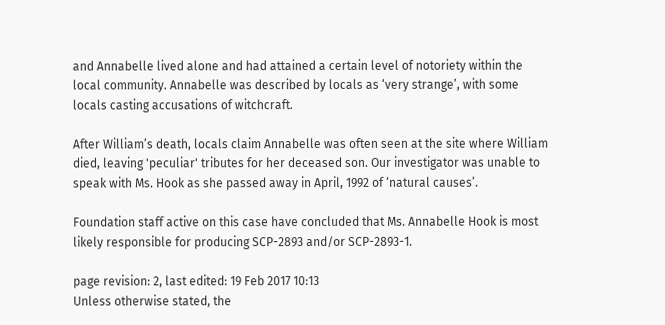and Annabelle lived alone and had attained a certain level of notoriety within the local community. Annabelle was described by locals as ‘very strange’, with some locals casting accusations of witchcraft.

After William’s death, locals claim Annabelle was often seen at the site where William died, leaving 'peculiar' tributes for her deceased son. Our investigator was unable to speak with Ms. Hook as she passed away in April, 1992 of ‘natural causes’.

Foundation staff active on this case have concluded that Ms. Annabelle Hook is most likely responsible for producing SCP-2893 and/or SCP-2893-1.

page revision: 2, last edited: 19 Feb 2017 10:13
Unless otherwise stated, the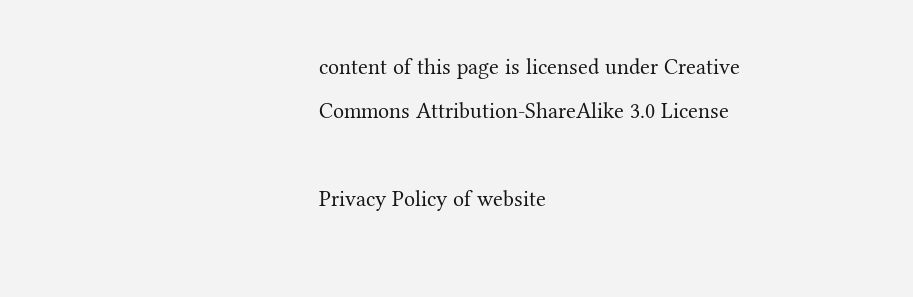content of this page is licensed under Creative Commons Attribution-ShareAlike 3.0 License

Privacy Policy of website